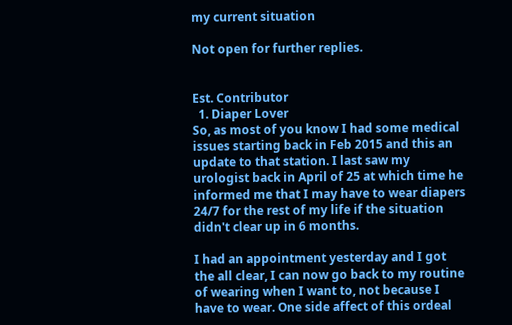my current situation

Not open for further replies.


Est. Contributor
  1. Diaper Lover
So, as most of you know I had some medical issues starting back in Feb 2015 and this an update to that station. I last saw my urologist back in April of 25 at which time he informed me that I may have to wear diapers 24/7 for the rest of my life if the situation didn't clear up in 6 months.

I had an appointment yesterday and I got the all clear, I can now go back to my routine of wearing when I want to, not because I have to wear. One side affect of this ordeal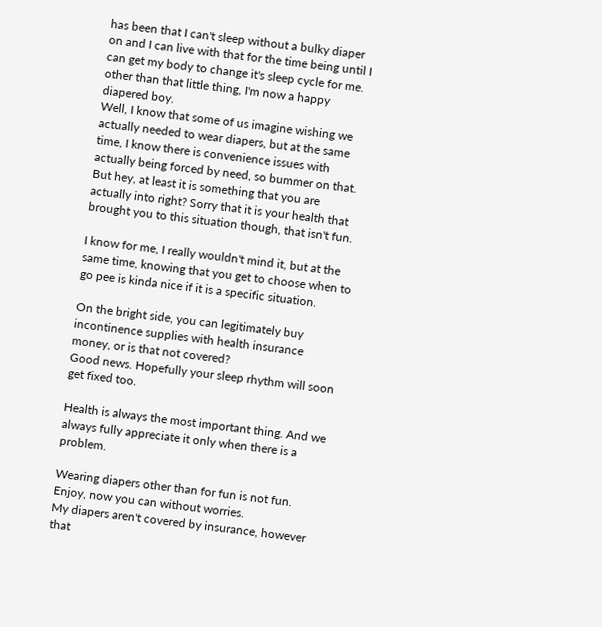has been that I can't sleep without a bulky diaper on and I can live with that for the time being until I can get my body to change it's sleep cycle for me. other than that little thing, I'm now a happy diapered boy.
Well, I know that some of us imagine wishing we actually needed to wear diapers, but at the same time, I know there is convenience issues with actually being forced by need, so bummer on that. But hey, at least it is something that you are actually into right? Sorry that it is your health that brought you to this situation though, that isn't fun.

I know for me, I really wouldn't mind it, but at the same time, knowing that you get to choose when to go pee is kinda nice if it is a specific situation.

On the bright side, you can legitimately buy incontinence supplies with health insurance money, or is that not covered?
Good news. Hopefully your sleep rhythm will soon get fixed too.

Health is always the most important thing. And we always fully appreciate it only when there is a problem.

Wearing diapers other than for fun is not fun. Enjoy, now you can without worries.
My diapers aren't covered by insurance, however that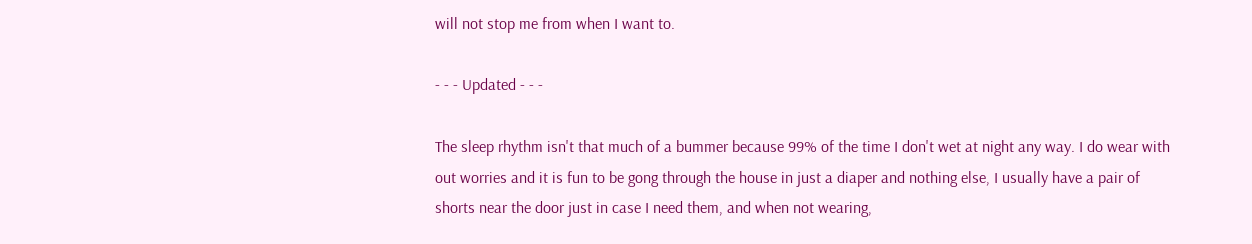will not stop me from when I want to.

- - - Updated - - -

The sleep rhythm isn't that much of a bummer because 99% of the time I don't wet at night any way. I do wear with out worries and it is fun to be gong through the house in just a diaper and nothing else, I usually have a pair of shorts near the door just in case I need them, and when not wearing,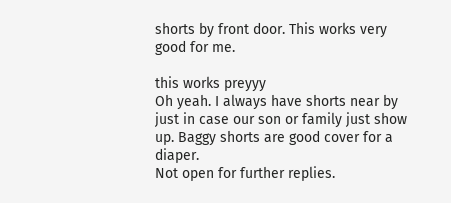shorts by front door. This works very good for me.

this works preyyy
Oh yeah. I always have shorts near by just in case our son or family just show up. Baggy shorts are good cover for a diaper.
Not open for further replies.